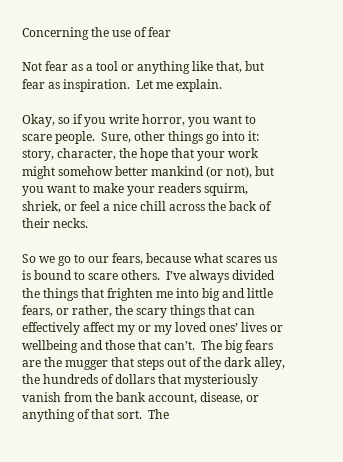Concerning the use of fear

Not fear as a tool or anything like that, but fear as inspiration.  Let me explain.

Okay, so if you write horror, you want to scare people.  Sure, other things go into it: story, character, the hope that your work might somehow better mankind (or not), but you want to make your readers squirm, shriek, or feel a nice chill across the back of their necks.

So we go to our fears, because what scares us is bound to scare others.  I’ve always divided the things that frighten me into big and little fears, or rather, the scary things that can effectively affect my or my loved ones’ lives or wellbeing and those that can’t.  The big fears are the mugger that steps out of the dark alley, the hundreds of dollars that mysteriously vanish from the bank account, disease, or anything of that sort.  The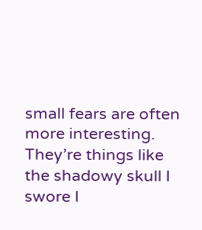small fears are often more interesting.  They’re things like the shadowy skull I swore I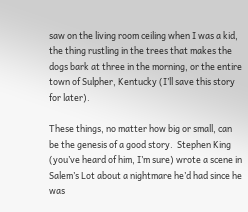saw on the living room ceiling when I was a kid, the thing rustling in the trees that makes the dogs bark at three in the morning, or the entire town of Sulpher, Kentucky (I’ll save this story for later).

These things, no matter how big or small, can be the genesis of a good story.  Stephen King (you’ve heard of him, I’m sure) wrote a scene in Salem’s Lot about a nightmare he’d had since he was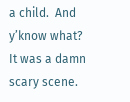a child.  And y’know what?  It was a damn scary scene.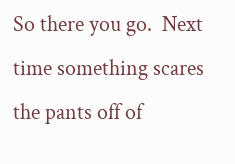So there you go.  Next time something scares the pants off of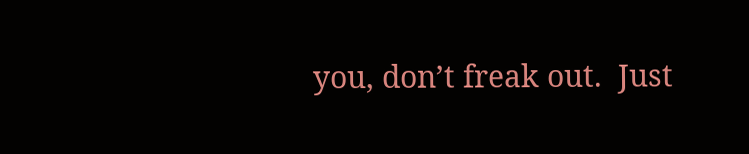you, don’t freak out.  Just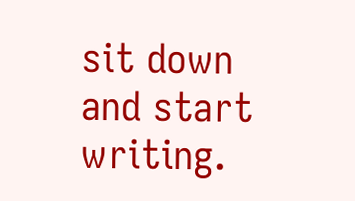sit down and start writing.